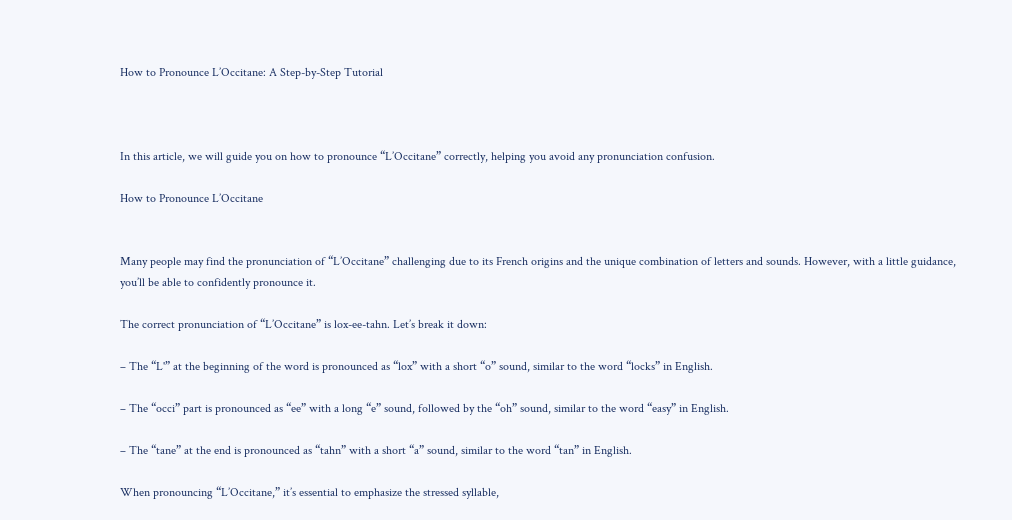How to Pronounce L’Occitane: A Step-by-Step Tutorial



In this article, we will guide you on how to pronounce “L’Occitane” correctly, helping you avoid any pronunciation confusion.

How to Pronounce L’Occitane


Many people may find the pronunciation of “L’Occitane” challenging due to its French origins and the unique combination of letters and sounds. However, with a little guidance, you’ll be able to confidently pronounce it.

The correct pronunciation of “L’Occitane” is lox-ee-tahn. Let’s break it down:

– The “L'” at the beginning of the word is pronounced as “lox” with a short “o” sound, similar to the word “locks” in English.

– The “occi” part is pronounced as “ee” with a long “e” sound, followed by the “oh” sound, similar to the word “easy” in English.

– The “tane” at the end is pronounced as “tahn” with a short “a” sound, similar to the word “tan” in English.

When pronouncing “L’Occitane,” it’s essential to emphasize the stressed syllable,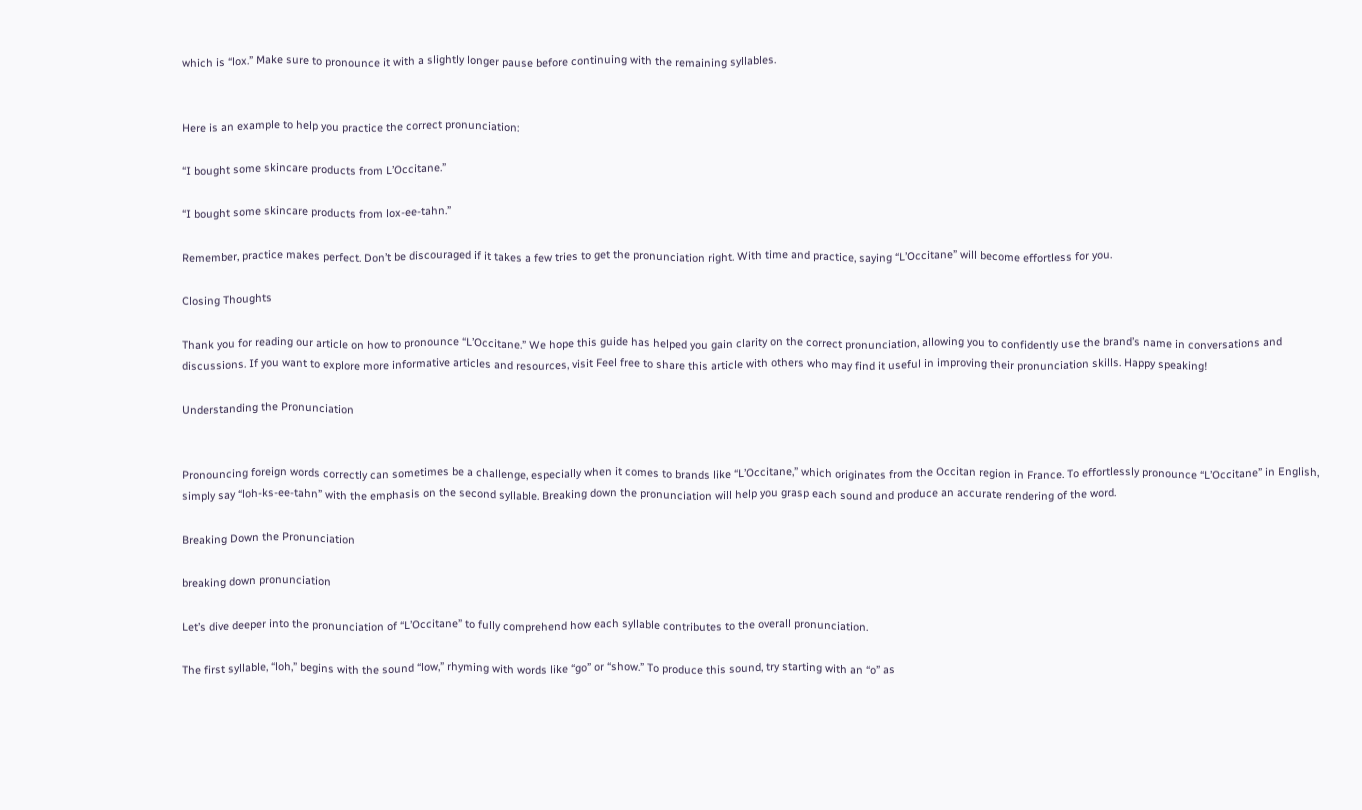which is “lox.” Make sure to pronounce it with a slightly longer pause before continuing with the remaining syllables.


Here is an example to help you practice the correct pronunciation:

“I bought some skincare products from L’Occitane.”

“I bought some skincare products from lox-ee-tahn.”

Remember, practice makes perfect. Don’t be discouraged if it takes a few tries to get the pronunciation right. With time and practice, saying “L’Occitane” will become effortless for you.

Closing Thoughts

Thank you for reading our article on how to pronounce “L’Occitane.” We hope this guide has helped you gain clarity on the correct pronunciation, allowing you to confidently use the brand’s name in conversations and discussions. If you want to explore more informative articles and resources, visit Feel free to share this article with others who may find it useful in improving their pronunciation skills. Happy speaking!

Understanding the Pronunciation


Pronouncing foreign words correctly can sometimes be a challenge, especially when it comes to brands like “L’Occitane,” which originates from the Occitan region in France. To effortlessly pronounce “L’Occitane” in English, simply say “loh-ks-ee-tahn” with the emphasis on the second syllable. Breaking down the pronunciation will help you grasp each sound and produce an accurate rendering of the word.

Breaking Down the Pronunciation

breaking down pronunciation

Let’s dive deeper into the pronunciation of “L’Occitane” to fully comprehend how each syllable contributes to the overall pronunciation.

The first syllable, “loh,” begins with the sound “low,” rhyming with words like “go” or “show.” To produce this sound, try starting with an “o” as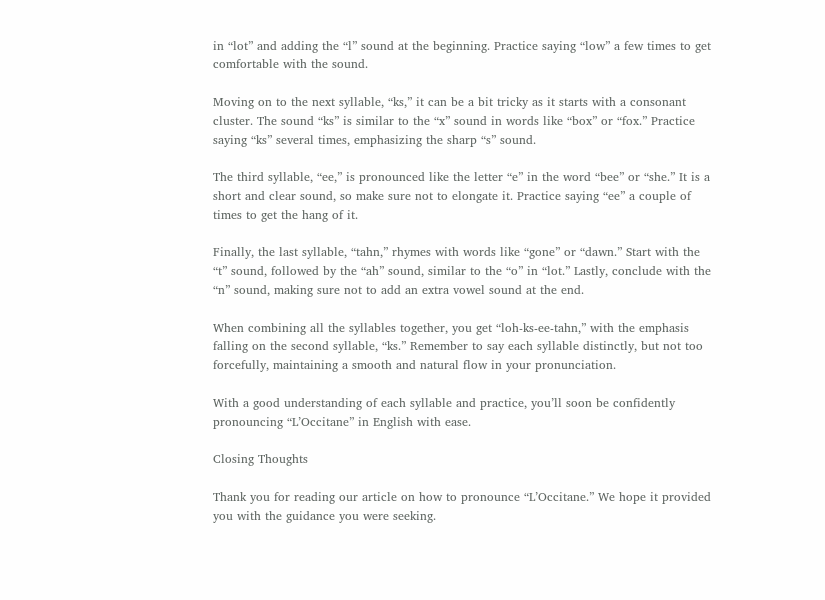in “lot” and adding the “l” sound at the beginning. Practice saying “low” a few times to get comfortable with the sound.

Moving on to the next syllable, “ks,” it can be a bit tricky as it starts with a consonant cluster. The sound “ks” is similar to the “x” sound in words like “box” or “fox.” Practice saying “ks” several times, emphasizing the sharp “s” sound.

The third syllable, “ee,” is pronounced like the letter “e” in the word “bee” or “she.” It is a short and clear sound, so make sure not to elongate it. Practice saying “ee” a couple of times to get the hang of it.

Finally, the last syllable, “tahn,” rhymes with words like “gone” or “dawn.” Start with the “t” sound, followed by the “ah” sound, similar to the “o” in “lot.” Lastly, conclude with the “n” sound, making sure not to add an extra vowel sound at the end.

When combining all the syllables together, you get “loh-ks-ee-tahn,” with the emphasis falling on the second syllable, “ks.” Remember to say each syllable distinctly, but not too forcefully, maintaining a smooth and natural flow in your pronunciation.

With a good understanding of each syllable and practice, you’ll soon be confidently pronouncing “L’Occitane” in English with ease.

Closing Thoughts

Thank you for reading our article on how to pronounce “L’Occitane.” We hope it provided you with the guidance you were seeking.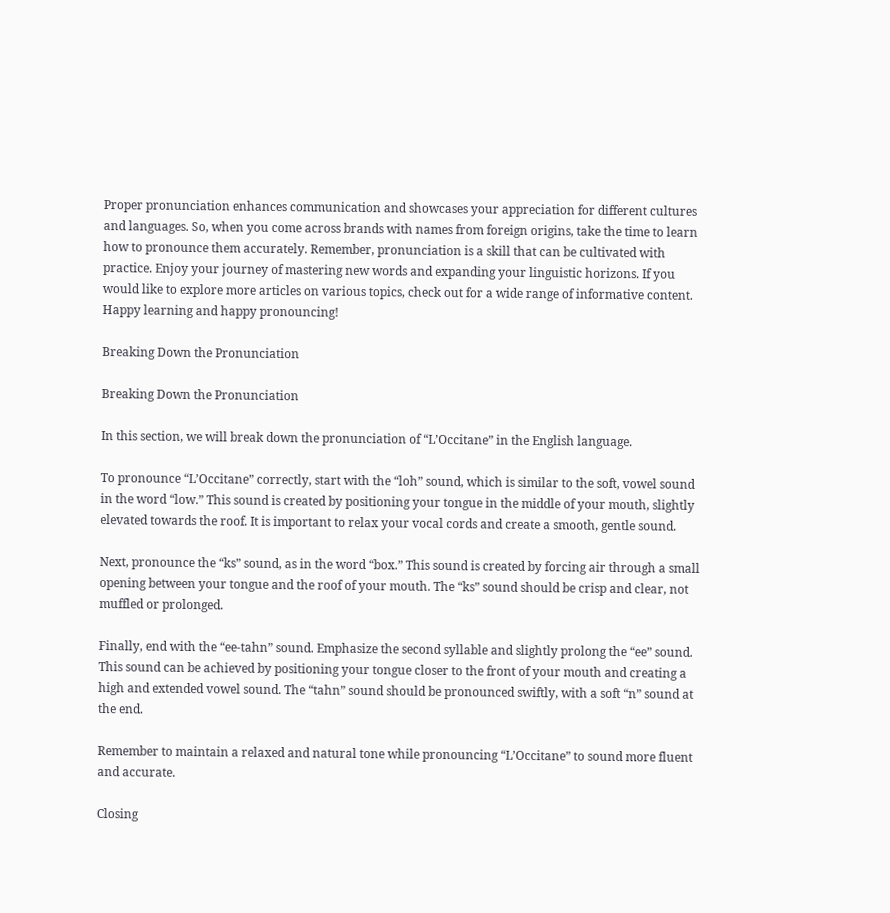Proper pronunciation enhances communication and showcases your appreciation for different cultures and languages. So, when you come across brands with names from foreign origins, take the time to learn how to pronounce them accurately. Remember, pronunciation is a skill that can be cultivated with practice. Enjoy your journey of mastering new words and expanding your linguistic horizons. If you would like to explore more articles on various topics, check out for a wide range of informative content. Happy learning and happy pronouncing!

Breaking Down the Pronunciation

Breaking Down the Pronunciation

In this section, we will break down the pronunciation of “L’Occitane” in the English language.

To pronounce “L’Occitane” correctly, start with the “loh” sound, which is similar to the soft, vowel sound in the word “low.” This sound is created by positioning your tongue in the middle of your mouth, slightly elevated towards the roof. It is important to relax your vocal cords and create a smooth, gentle sound.

Next, pronounce the “ks” sound, as in the word “box.” This sound is created by forcing air through a small opening between your tongue and the roof of your mouth. The “ks” sound should be crisp and clear, not muffled or prolonged.

Finally, end with the “ee-tahn” sound. Emphasize the second syllable and slightly prolong the “ee” sound. This sound can be achieved by positioning your tongue closer to the front of your mouth and creating a high and extended vowel sound. The “tahn” sound should be pronounced swiftly, with a soft “n” sound at the end.

Remember to maintain a relaxed and natural tone while pronouncing “L’Occitane” to sound more fluent and accurate.

Closing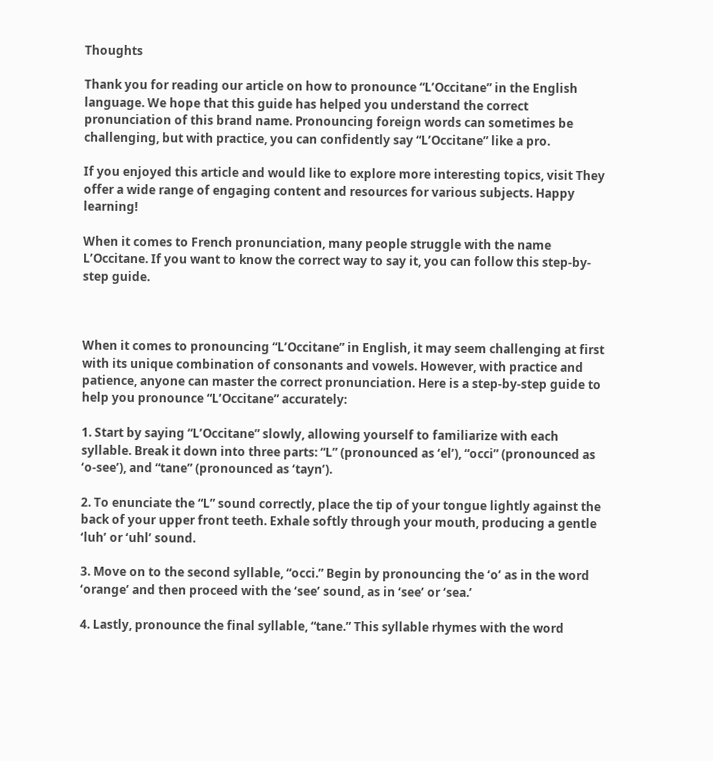Thoughts

Thank you for reading our article on how to pronounce “L’Occitane” in the English language. We hope that this guide has helped you understand the correct pronunciation of this brand name. Pronouncing foreign words can sometimes be challenging, but with practice, you can confidently say “L’Occitane” like a pro.

If you enjoyed this article and would like to explore more interesting topics, visit They offer a wide range of engaging content and resources for various subjects. Happy learning!

When it comes to French pronunciation, many people struggle with the name L’Occitane. If you want to know the correct way to say it, you can follow this step-by-step guide.



When it comes to pronouncing “L’Occitane” in English, it may seem challenging at first with its unique combination of consonants and vowels. However, with practice and patience, anyone can master the correct pronunciation. Here is a step-by-step guide to help you pronounce “L’Occitane” accurately:

1. Start by saying “L’Occitane” slowly, allowing yourself to familiarize with each syllable. Break it down into three parts: “L” (pronounced as ‘el’), “occi” (pronounced as ‘o-see’), and “tane” (pronounced as ‘tayn’).

2. To enunciate the “L” sound correctly, place the tip of your tongue lightly against the back of your upper front teeth. Exhale softly through your mouth, producing a gentle ‘luh’ or ‘uhl’ sound.

3. Move on to the second syllable, “occi.” Begin by pronouncing the ‘o’ as in the word ‘orange’ and then proceed with the ‘see’ sound, as in ‘see’ or ‘sea.’

4. Lastly, pronounce the final syllable, “tane.” This syllable rhymes with the word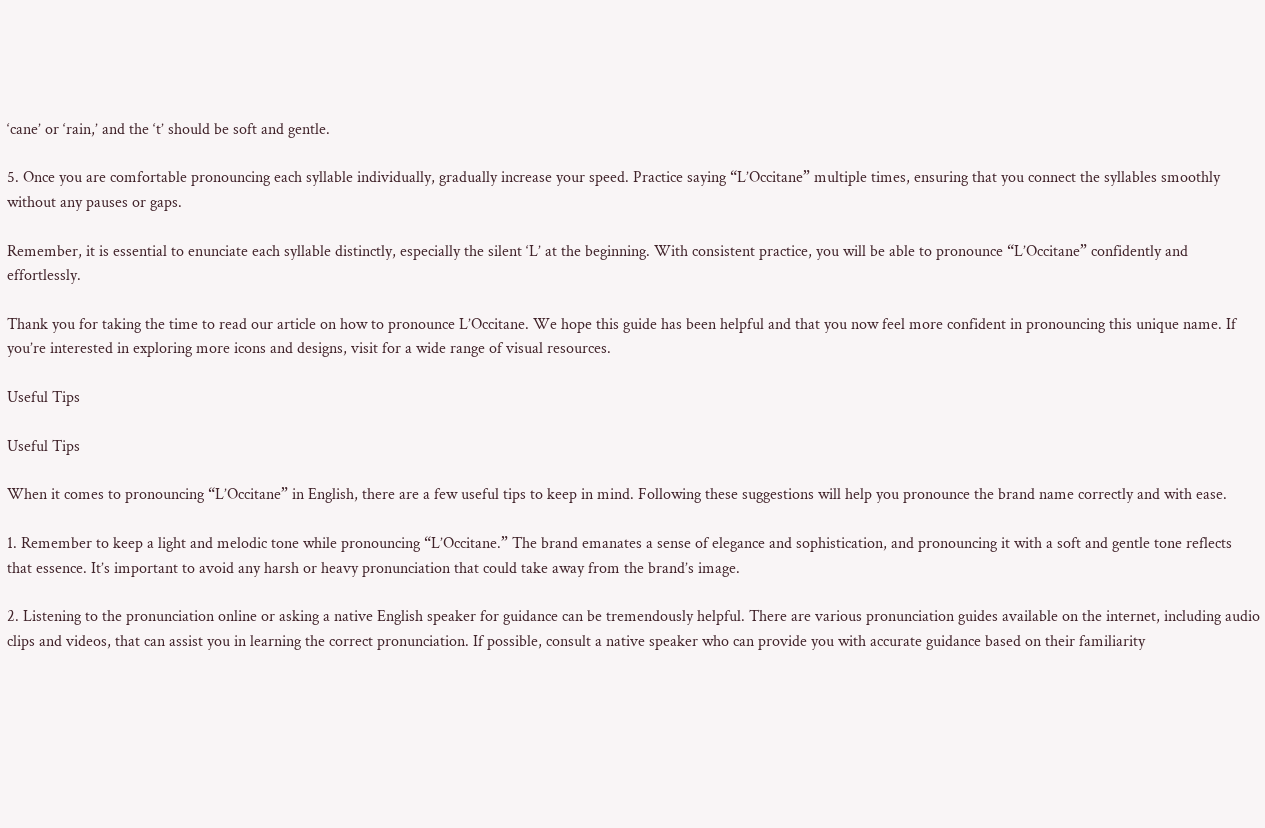‘cane’ or ‘rain,’ and the ‘t’ should be soft and gentle.

5. Once you are comfortable pronouncing each syllable individually, gradually increase your speed. Practice saying “L’Occitane” multiple times, ensuring that you connect the syllables smoothly without any pauses or gaps.

Remember, it is essential to enunciate each syllable distinctly, especially the silent ‘L’ at the beginning. With consistent practice, you will be able to pronounce “L’Occitane” confidently and effortlessly.

Thank you for taking the time to read our article on how to pronounce L’Occitane. We hope this guide has been helpful and that you now feel more confident in pronouncing this unique name. If you’re interested in exploring more icons and designs, visit for a wide range of visual resources.

Useful Tips

Useful Tips

When it comes to pronouncing “L’Occitane” in English, there are a few useful tips to keep in mind. Following these suggestions will help you pronounce the brand name correctly and with ease.

1. Remember to keep a light and melodic tone while pronouncing “L’Occitane.” The brand emanates a sense of elegance and sophistication, and pronouncing it with a soft and gentle tone reflects that essence. It’s important to avoid any harsh or heavy pronunciation that could take away from the brand’s image.

2. Listening to the pronunciation online or asking a native English speaker for guidance can be tremendously helpful. There are various pronunciation guides available on the internet, including audio clips and videos, that can assist you in learning the correct pronunciation. If possible, consult a native speaker who can provide you with accurate guidance based on their familiarity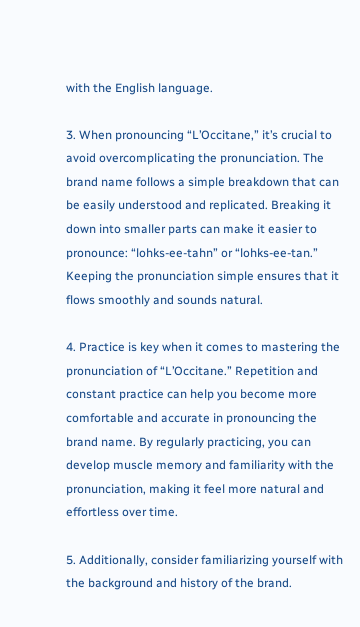with the English language.

3. When pronouncing “L’Occitane,” it’s crucial to avoid overcomplicating the pronunciation. The brand name follows a simple breakdown that can be easily understood and replicated. Breaking it down into smaller parts can make it easier to pronounce: “lohks-ee-tahn” or “lohks-ee-tan.” Keeping the pronunciation simple ensures that it flows smoothly and sounds natural.

4. Practice is key when it comes to mastering the pronunciation of “L’Occitane.” Repetition and constant practice can help you become more comfortable and accurate in pronouncing the brand name. By regularly practicing, you can develop muscle memory and familiarity with the pronunciation, making it feel more natural and effortless over time.

5. Additionally, consider familiarizing yourself with the background and history of the brand.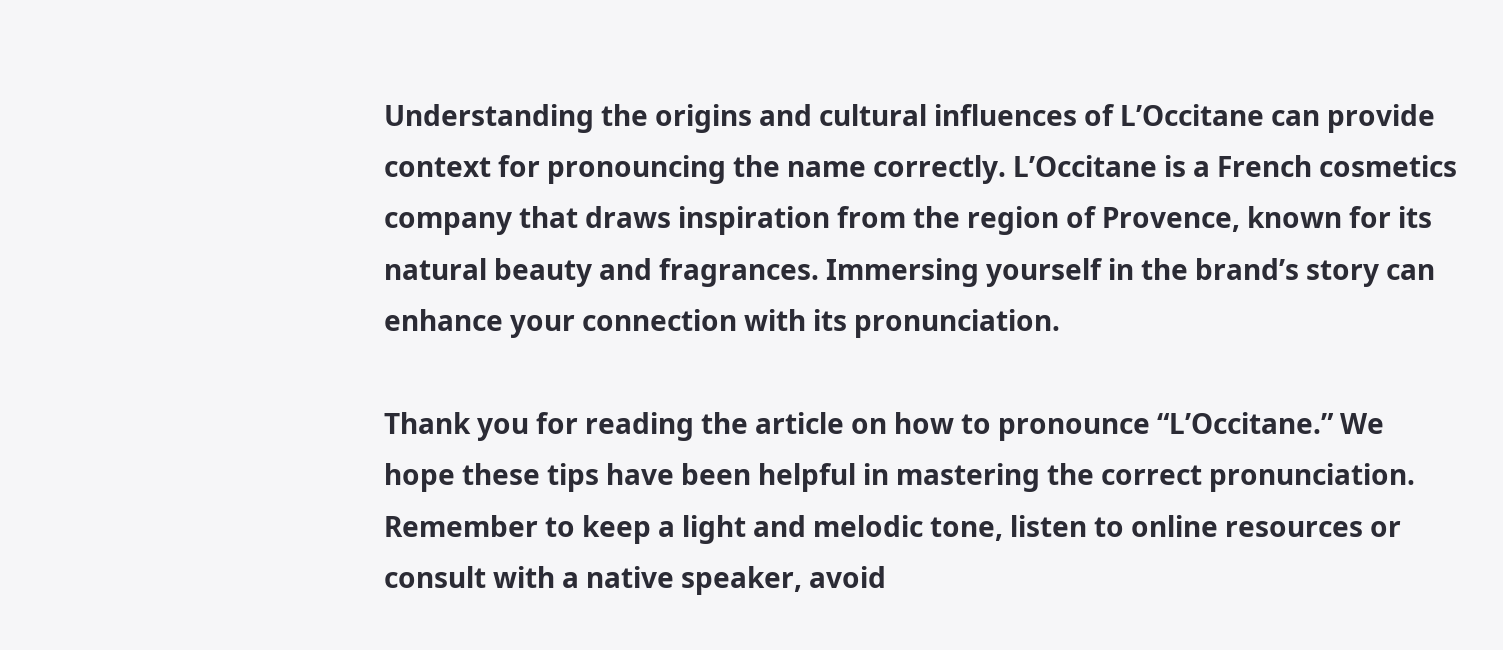Understanding the origins and cultural influences of L’Occitane can provide context for pronouncing the name correctly. L’Occitane is a French cosmetics company that draws inspiration from the region of Provence, known for its natural beauty and fragrances. Immersing yourself in the brand’s story can enhance your connection with its pronunciation.

Thank you for reading the article on how to pronounce “L’Occitane.” We hope these tips have been helpful in mastering the correct pronunciation. Remember to keep a light and melodic tone, listen to online resources or consult with a native speaker, avoid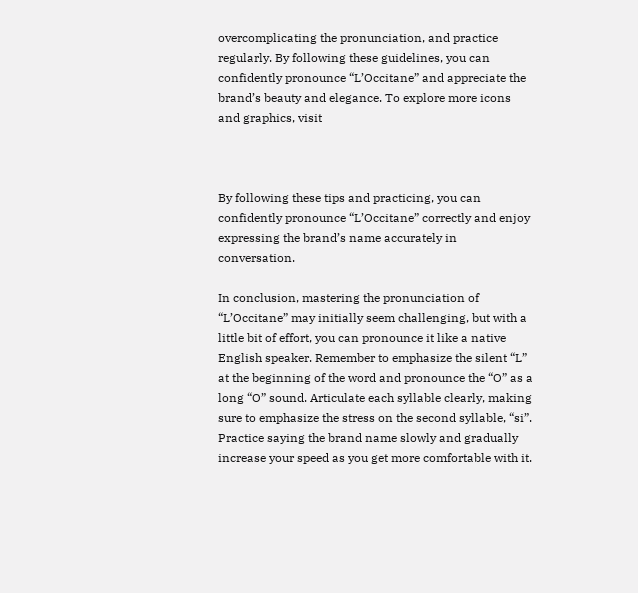overcomplicating the pronunciation, and practice regularly. By following these guidelines, you can confidently pronounce “L’Occitane” and appreciate the brand’s beauty and elegance. To explore more icons and graphics, visit



By following these tips and practicing, you can confidently pronounce “L’Occitane” correctly and enjoy expressing the brand’s name accurately in conversation.

In conclusion, mastering the pronunciation of “L’Occitane” may initially seem challenging, but with a little bit of effort, you can pronounce it like a native English speaker. Remember to emphasize the silent “L” at the beginning of the word and pronounce the “O” as a long “O” sound. Articulate each syllable clearly, making sure to emphasize the stress on the second syllable, “si”. Practice saying the brand name slowly and gradually increase your speed as you get more comfortable with it.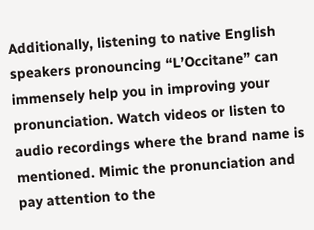Additionally, listening to native English speakers pronouncing “L’Occitane” can immensely help you in improving your pronunciation. Watch videos or listen to audio recordings where the brand name is mentioned. Mimic the pronunciation and pay attention to the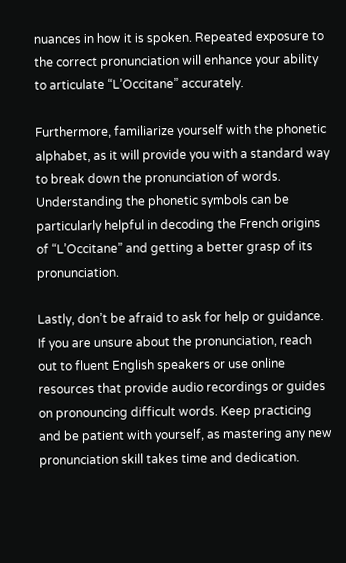nuances in how it is spoken. Repeated exposure to the correct pronunciation will enhance your ability to articulate “L’Occitane” accurately.

Furthermore, familiarize yourself with the phonetic alphabet, as it will provide you with a standard way to break down the pronunciation of words. Understanding the phonetic symbols can be particularly helpful in decoding the French origins of “L’Occitane” and getting a better grasp of its pronunciation.

Lastly, don’t be afraid to ask for help or guidance. If you are unsure about the pronunciation, reach out to fluent English speakers or use online resources that provide audio recordings or guides on pronouncing difficult words. Keep practicing and be patient with yourself, as mastering any new pronunciation skill takes time and dedication.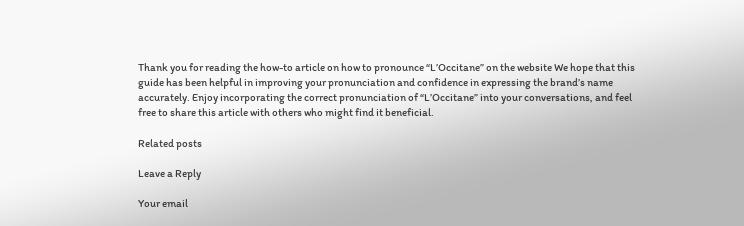Thank you for reading the how-to article on how to pronounce “L’Occitane” on the website We hope that this guide has been helpful in improving your pronunciation and confidence in expressing the brand’s name accurately. Enjoy incorporating the correct pronunciation of “L’Occitane” into your conversations, and feel free to share this article with others who might find it beneficial.

Related posts

Leave a Reply

Your email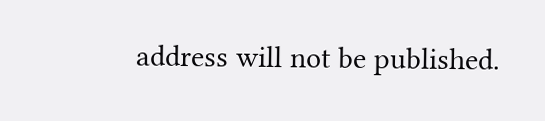address will not be published.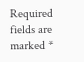Required fields are marked *